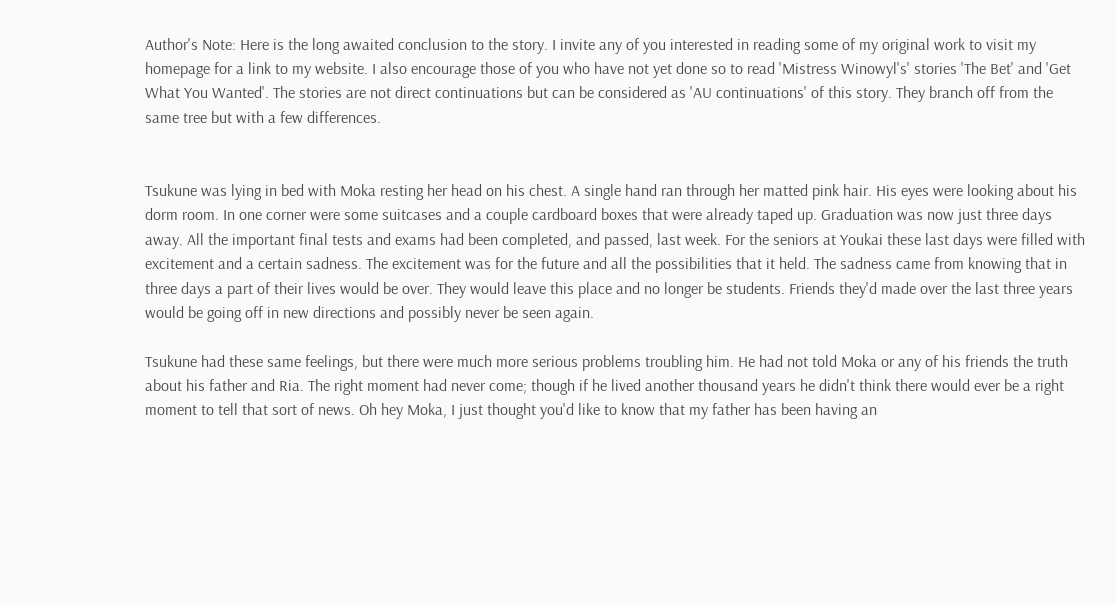Author's Note: Here is the long awaited conclusion to the story. I invite any of you interested in reading some of my original work to visit my homepage for a link to my website. I also encourage those of you who have not yet done so to read 'Mistress Winowyl's' stories 'The Bet' and 'Get What You Wanted'. The stories are not direct continuations but can be considered as 'AU continuations' of this story. They branch off from the same tree but with a few differences.


Tsukune was lying in bed with Moka resting her head on his chest. A single hand ran through her matted pink hair. His eyes were looking about his dorm room. In one corner were some suitcases and a couple cardboard boxes that were already taped up. Graduation was now just three days away. All the important final tests and exams had been completed, and passed, last week. For the seniors at Youkai these last days were filled with excitement and a certain sadness. The excitement was for the future and all the possibilities that it held. The sadness came from knowing that in three days a part of their lives would be over. They would leave this place and no longer be students. Friends they'd made over the last three years would be going off in new directions and possibly never be seen again.

Tsukune had these same feelings, but there were much more serious problems troubling him. He had not told Moka or any of his friends the truth about his father and Ria. The right moment had never come; though if he lived another thousand years he didn't think there would ever be a right moment to tell that sort of news. Oh hey Moka, I just thought you'd like to know that my father has been having an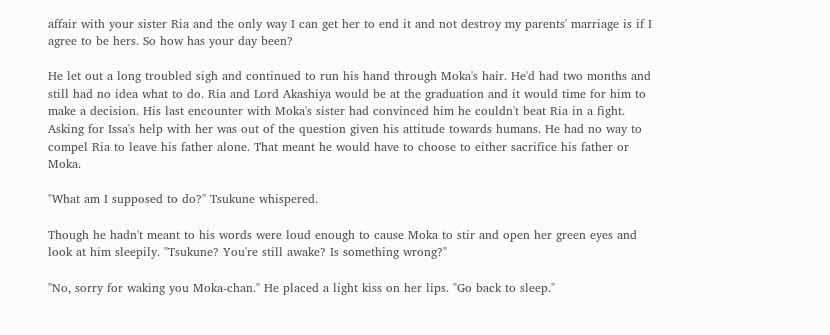affair with your sister Ria and the only way I can get her to end it and not destroy my parents' marriage is if I agree to be hers. So how has your day been?

He let out a long troubled sigh and continued to run his hand through Moka's hair. He'd had two months and still had no idea what to do. Ria and Lord Akashiya would be at the graduation and it would time for him to make a decision. His last encounter with Moka's sister had convinced him he couldn't beat Ria in a fight. Asking for Issa's help with her was out of the question given his attitude towards humans. He had no way to compel Ria to leave his father alone. That meant he would have to choose to either sacrifice his father or Moka.

"What am I supposed to do?" Tsukune whispered.

Though he hadn't meant to his words were loud enough to cause Moka to stir and open her green eyes and look at him sleepily. "Tsukune? You're still awake? Is something wrong?"

"No, sorry for waking you Moka-chan." He placed a light kiss on her lips. "Go back to sleep."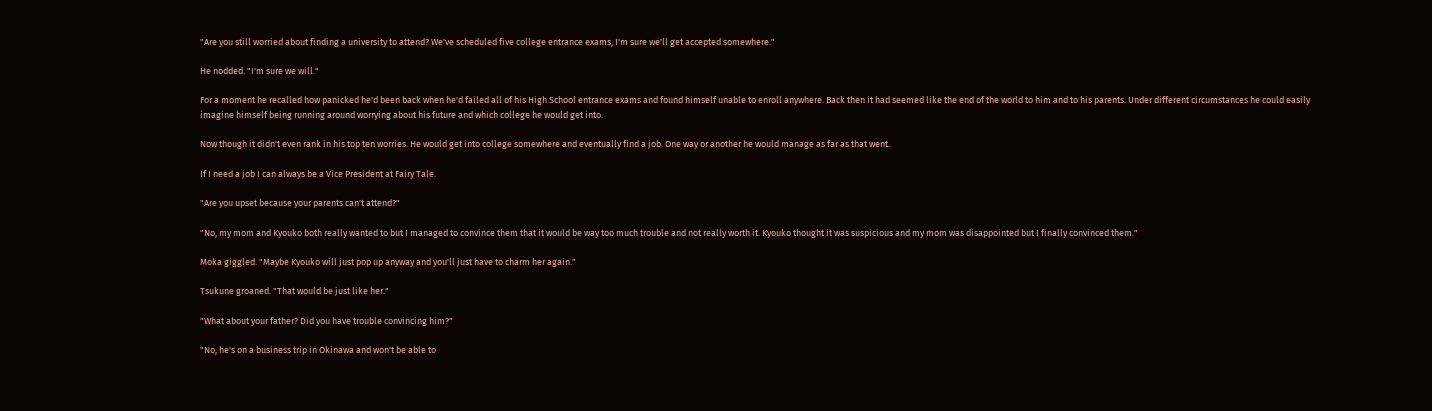"Are you still worried about finding a university to attend? We've scheduled five college entrance exams, I'm sure we'll get accepted somewhere."

He nodded. "I'm sure we will."

For a moment he recalled how panicked he'd been back when he'd failed all of his High School entrance exams and found himself unable to enroll anywhere. Back then it had seemed like the end of the world to him and to his parents. Under different circumstances he could easily imagine himself being running around worrying about his future and which college he would get into.

Now though it didn't even rank in his top ten worries. He would get into college somewhere and eventually find a job. One way or another he would manage as far as that went.

If I need a job I can always be a Vice President at Fairy Tale.

"Are you upset because your parents can't attend?"

"No, my mom and Kyouko both really wanted to but I managed to convince them that it would be way too much trouble and not really worth it. Kyouko thought it was suspicious and my mom was disappointed but I finally convinced them."

Moka giggled. "Maybe Kyouko will just pop up anyway and you'll just have to charm her again."

Tsukune groaned. "That would be just like her."

"What about your father? Did you have trouble convincing him?"

"No, he's on a business trip in Okinawa and won't be able to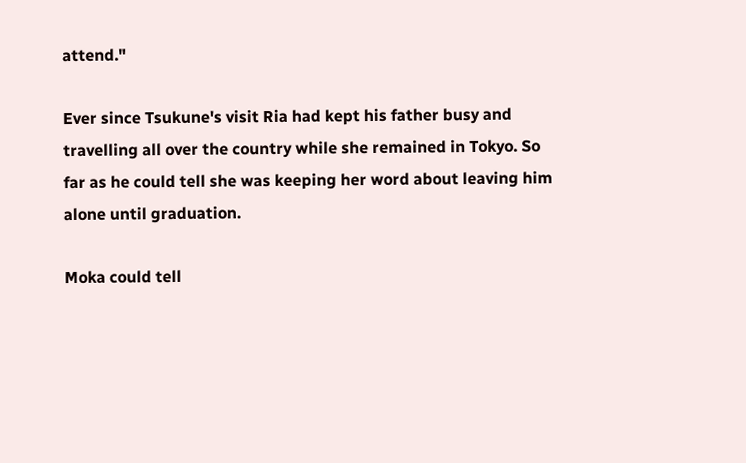attend."

Ever since Tsukune's visit Ria had kept his father busy and travelling all over the country while she remained in Tokyo. So far as he could tell she was keeping her word about leaving him alone until graduation.

Moka could tell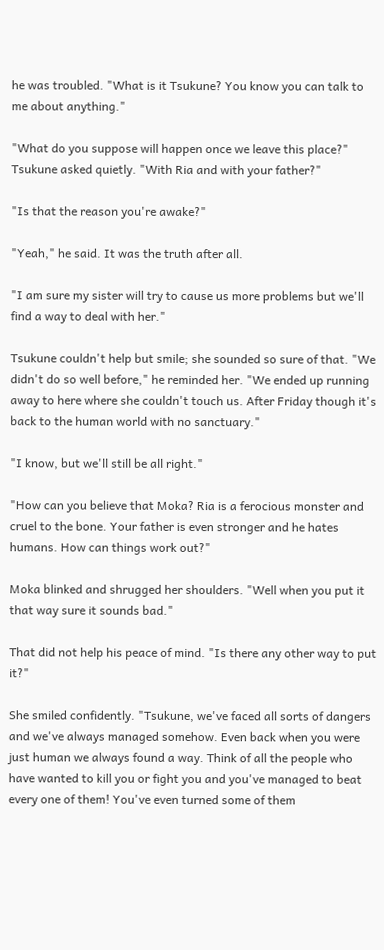he was troubled. "What is it Tsukune? You know you can talk to me about anything."

"What do you suppose will happen once we leave this place?" Tsukune asked quietly. "With Ria and with your father?"

"Is that the reason you're awake?"

"Yeah," he said. It was the truth after all.

"I am sure my sister will try to cause us more problems but we'll find a way to deal with her."

Tsukune couldn't help but smile; she sounded so sure of that. "We didn't do so well before," he reminded her. "We ended up running away to here where she couldn't touch us. After Friday though it's back to the human world with no sanctuary."

"I know, but we'll still be all right."

"How can you believe that Moka? Ria is a ferocious monster and cruel to the bone. Your father is even stronger and he hates humans. How can things work out?"

Moka blinked and shrugged her shoulders. "Well when you put it that way sure it sounds bad."

That did not help his peace of mind. "Is there any other way to put it?"

She smiled confidently. "Tsukune, we've faced all sorts of dangers and we've always managed somehow. Even back when you were just human we always found a way. Think of all the people who have wanted to kill you or fight you and you've managed to beat every one of them! You've even turned some of them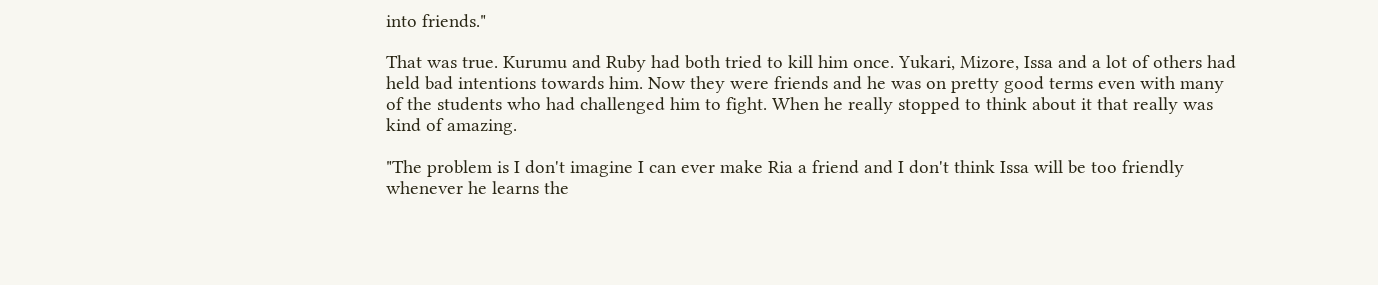into friends."

That was true. Kurumu and Ruby had both tried to kill him once. Yukari, Mizore, Issa and a lot of others had held bad intentions towards him. Now they were friends and he was on pretty good terms even with many of the students who had challenged him to fight. When he really stopped to think about it that really was kind of amazing.

"The problem is I don't imagine I can ever make Ria a friend and I don't think Issa will be too friendly whenever he learns the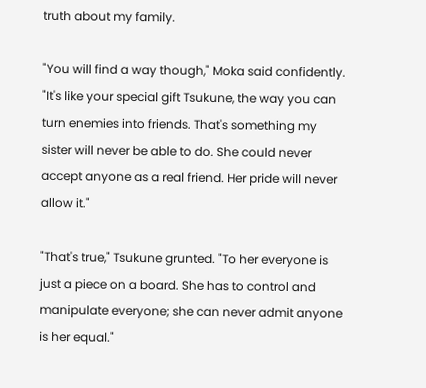truth about my family.

"You will find a way though," Moka said confidently. "It's like your special gift Tsukune, the way you can turn enemies into friends. That's something my sister will never be able to do. She could never accept anyone as a real friend. Her pride will never allow it."

"That's true," Tsukune grunted. "To her everyone is just a piece on a board. She has to control and manipulate everyone; she can never admit anyone is her equal."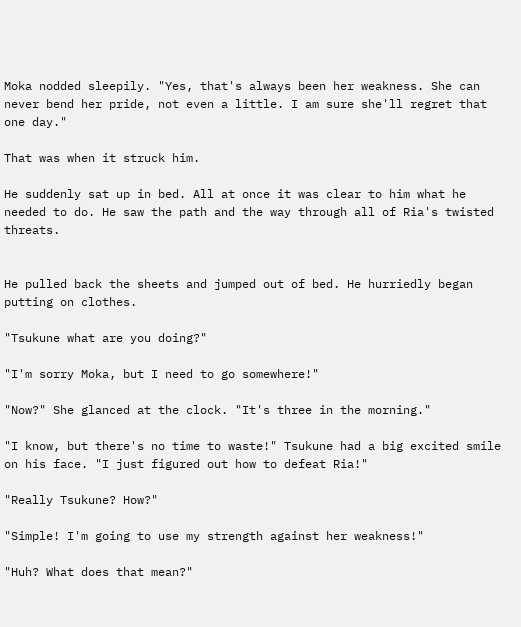Moka nodded sleepily. "Yes, that's always been her weakness. She can never bend her pride, not even a little. I am sure she'll regret that one day."

That was when it struck him.

He suddenly sat up in bed. All at once it was clear to him what he needed to do. He saw the path and the way through all of Ria's twisted threats.


He pulled back the sheets and jumped out of bed. He hurriedly began putting on clothes.

"Tsukune what are you doing?"

"I'm sorry Moka, but I need to go somewhere!"

"Now?" She glanced at the clock. "It's three in the morning."

"I know, but there's no time to waste!" Tsukune had a big excited smile on his face. "I just figured out how to defeat Ria!"

"Really Tsukune? How?"

"Simple! I'm going to use my strength against her weakness!"

"Huh? What does that mean?"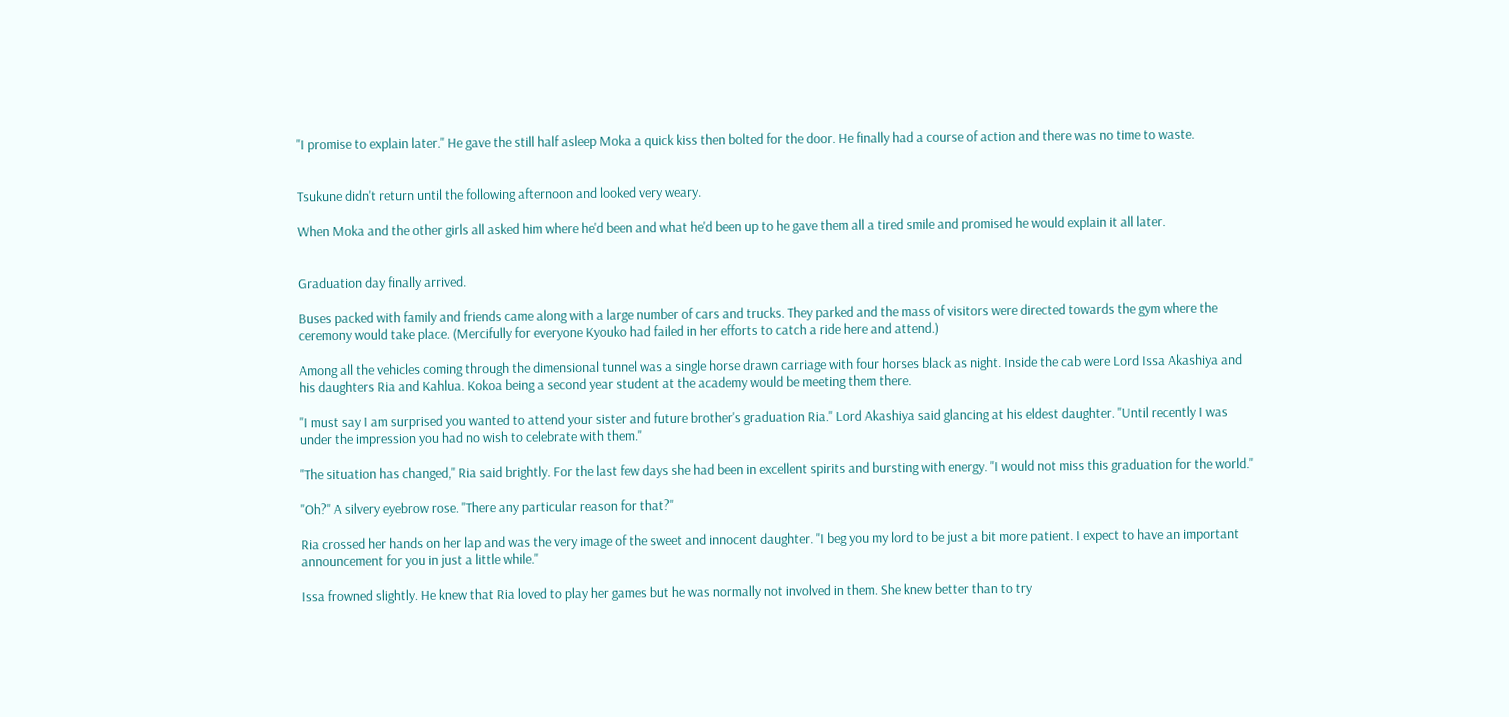"I promise to explain later." He gave the still half asleep Moka a quick kiss then bolted for the door. He finally had a course of action and there was no time to waste.


Tsukune didn't return until the following afternoon and looked very weary.

When Moka and the other girls all asked him where he'd been and what he'd been up to he gave them all a tired smile and promised he would explain it all later.


Graduation day finally arrived.

Buses packed with family and friends came along with a large number of cars and trucks. They parked and the mass of visitors were directed towards the gym where the ceremony would take place. (Mercifully for everyone Kyouko had failed in her efforts to catch a ride here and attend.)

Among all the vehicles coming through the dimensional tunnel was a single horse drawn carriage with four horses black as night. Inside the cab were Lord Issa Akashiya and his daughters Ria and Kahlua. Kokoa being a second year student at the academy would be meeting them there.

"I must say I am surprised you wanted to attend your sister and future brother's graduation Ria." Lord Akashiya said glancing at his eldest daughter. "Until recently I was under the impression you had no wish to celebrate with them."

"The situation has changed," Ria said brightly. For the last few days she had been in excellent spirits and bursting with energy. "I would not miss this graduation for the world."

"Oh?" A silvery eyebrow rose. "There any particular reason for that?"

Ria crossed her hands on her lap and was the very image of the sweet and innocent daughter. "I beg you my lord to be just a bit more patient. I expect to have an important announcement for you in just a little while."

Issa frowned slightly. He knew that Ria loved to play her games but he was normally not involved in them. She knew better than to try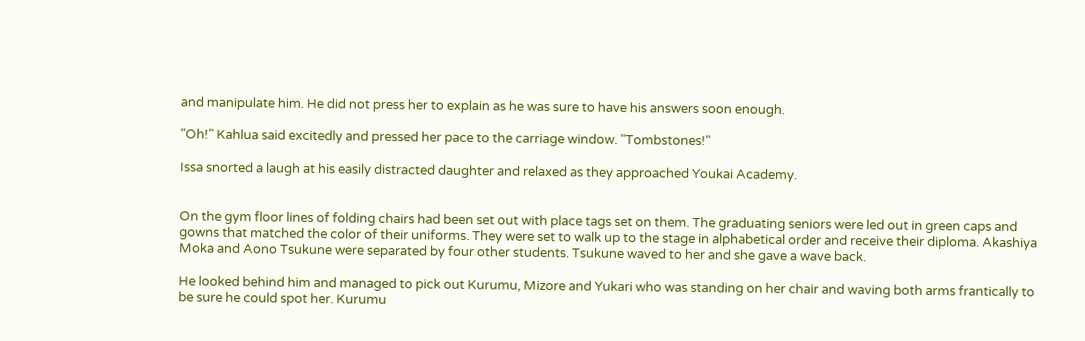and manipulate him. He did not press her to explain as he was sure to have his answers soon enough.

"Oh!" Kahlua said excitedly and pressed her pace to the carriage window. "Tombstones!"

Issa snorted a laugh at his easily distracted daughter and relaxed as they approached Youkai Academy.


On the gym floor lines of folding chairs had been set out with place tags set on them. The graduating seniors were led out in green caps and gowns that matched the color of their uniforms. They were set to walk up to the stage in alphabetical order and receive their diploma. Akashiya Moka and Aono Tsukune were separated by four other students. Tsukune waved to her and she gave a wave back.

He looked behind him and managed to pick out Kurumu, Mizore and Yukari who was standing on her chair and waving both arms frantically to be sure he could spot her. Kurumu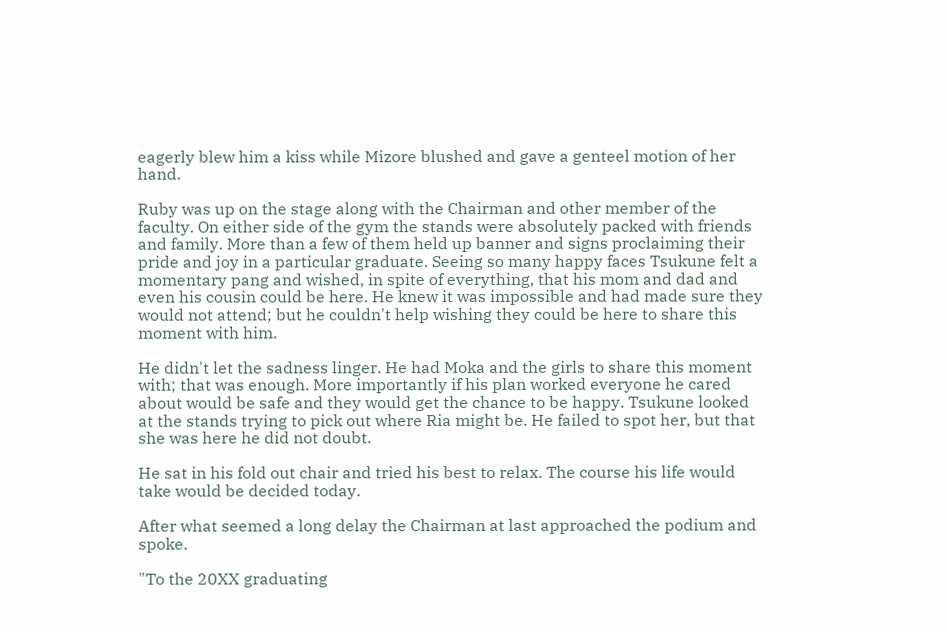eagerly blew him a kiss while Mizore blushed and gave a genteel motion of her hand.

Ruby was up on the stage along with the Chairman and other member of the faculty. On either side of the gym the stands were absolutely packed with friends and family. More than a few of them held up banner and signs proclaiming their pride and joy in a particular graduate. Seeing so many happy faces Tsukune felt a momentary pang and wished, in spite of everything, that his mom and dad and even his cousin could be here. He knew it was impossible and had made sure they would not attend; but he couldn't help wishing they could be here to share this moment with him.

He didn't let the sadness linger. He had Moka and the girls to share this moment with; that was enough. More importantly if his plan worked everyone he cared about would be safe and they would get the chance to be happy. Tsukune looked at the stands trying to pick out where Ria might be. He failed to spot her, but that she was here he did not doubt.

He sat in his fold out chair and tried his best to relax. The course his life would take would be decided today.

After what seemed a long delay the Chairman at last approached the podium and spoke.

"To the 20XX graduating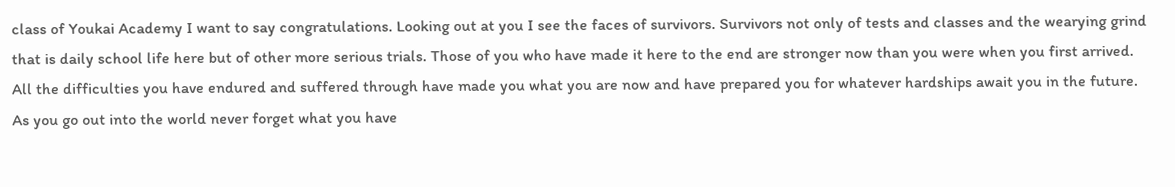class of Youkai Academy I want to say congratulations. Looking out at you I see the faces of survivors. Survivors not only of tests and classes and the wearying grind that is daily school life here but of other more serious trials. Those of you who have made it here to the end are stronger now than you were when you first arrived. All the difficulties you have endured and suffered through have made you what you are now and have prepared you for whatever hardships await you in the future. As you go out into the world never forget what you have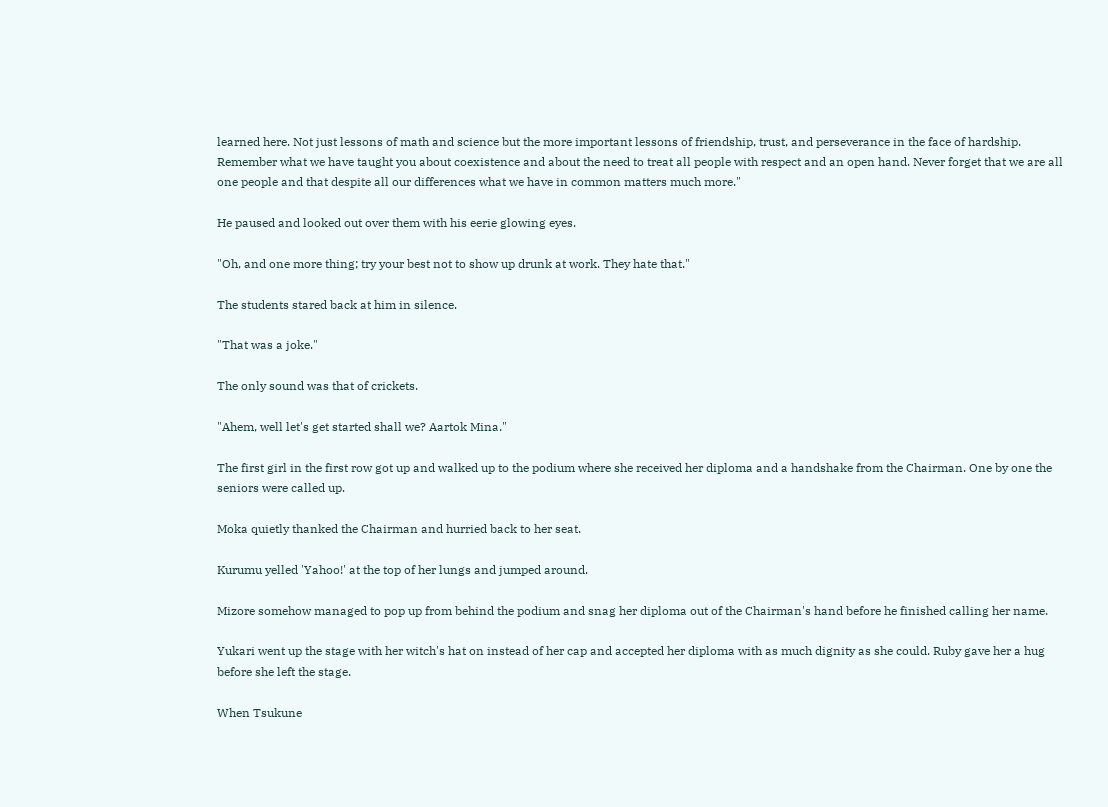learned here. Not just lessons of math and science but the more important lessons of friendship, trust, and perseverance in the face of hardship. Remember what we have taught you about coexistence and about the need to treat all people with respect and an open hand. Never forget that we are all one people and that despite all our differences what we have in common matters much more."

He paused and looked out over them with his eerie glowing eyes.

"Oh, and one more thing; try your best not to show up drunk at work. They hate that."

The students stared back at him in silence.

"That was a joke."

The only sound was that of crickets.

"Ahem, well let's get started shall we? Aartok Mina."

The first girl in the first row got up and walked up to the podium where she received her diploma and a handshake from the Chairman. One by one the seniors were called up.

Moka quietly thanked the Chairman and hurried back to her seat.

Kurumu yelled 'Yahoo!' at the top of her lungs and jumped around.

Mizore somehow managed to pop up from behind the podium and snag her diploma out of the Chairman's hand before he finished calling her name.

Yukari went up the stage with her witch's hat on instead of her cap and accepted her diploma with as much dignity as she could. Ruby gave her a hug before she left the stage.

When Tsukune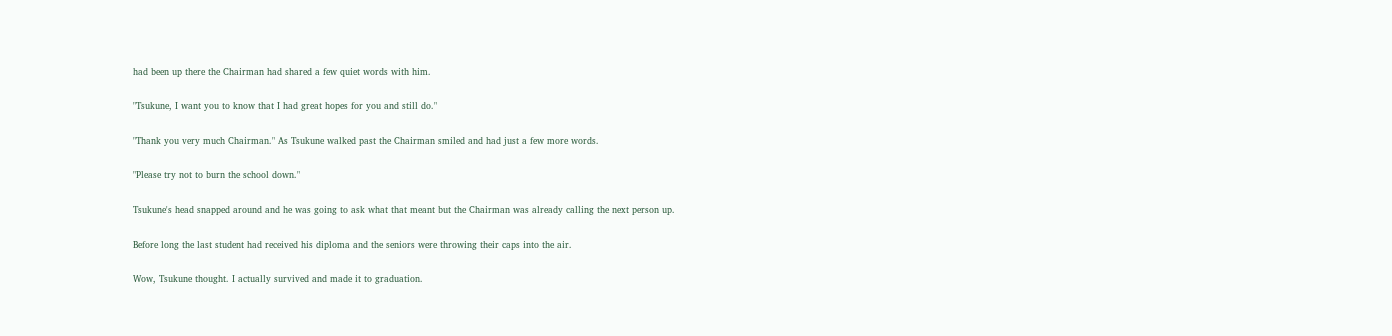had been up there the Chairman had shared a few quiet words with him.

"Tsukune, I want you to know that I had great hopes for you and still do."

"Thank you very much Chairman." As Tsukune walked past the Chairman smiled and had just a few more words.

"Please try not to burn the school down."

Tsukune's head snapped around and he was going to ask what that meant but the Chairman was already calling the next person up.

Before long the last student had received his diploma and the seniors were throwing their caps into the air.

Wow, Tsukune thought. I actually survived and made it to graduation.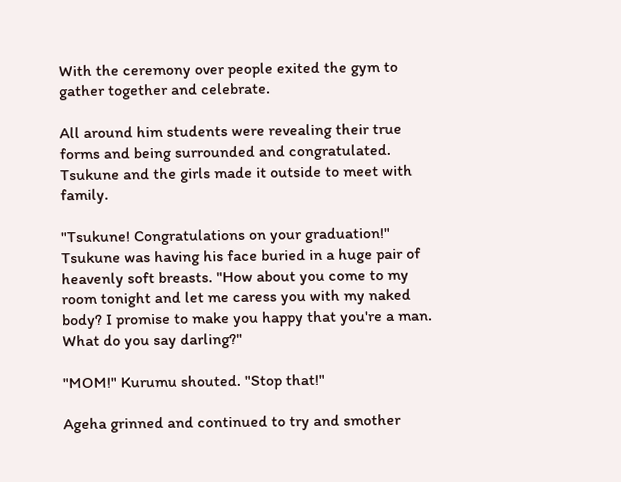With the ceremony over people exited the gym to gather together and celebrate.

All around him students were revealing their true forms and being surrounded and congratulated. Tsukune and the girls made it outside to meet with family.

"Tsukune! Congratulations on your graduation!" Tsukune was having his face buried in a huge pair of heavenly soft breasts. "How about you come to my room tonight and let me caress you with my naked body? I promise to make you happy that you're a man. What do you say darling?"

"MOM!" Kurumu shouted. "Stop that!"

Ageha grinned and continued to try and smother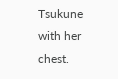Tsukune with her chest.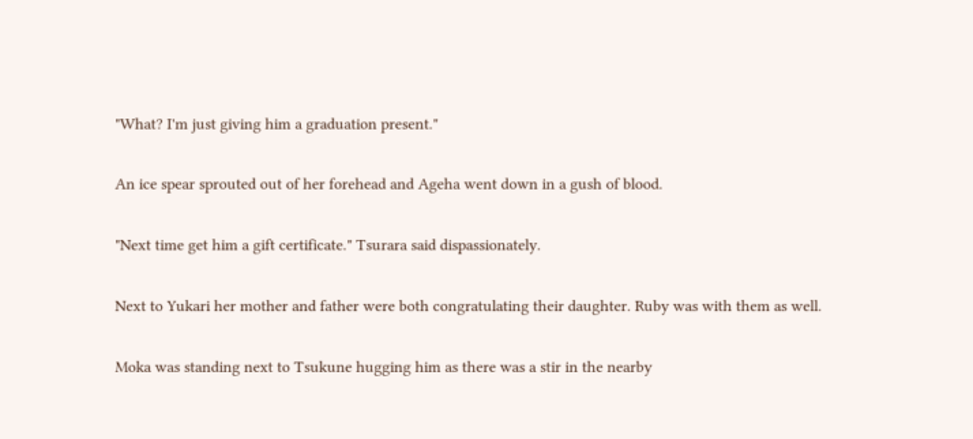"What? I'm just giving him a graduation present."

An ice spear sprouted out of her forehead and Ageha went down in a gush of blood.

"Next time get him a gift certificate." Tsurara said dispassionately.

Next to Yukari her mother and father were both congratulating their daughter. Ruby was with them as well.

Moka was standing next to Tsukune hugging him as there was a stir in the nearby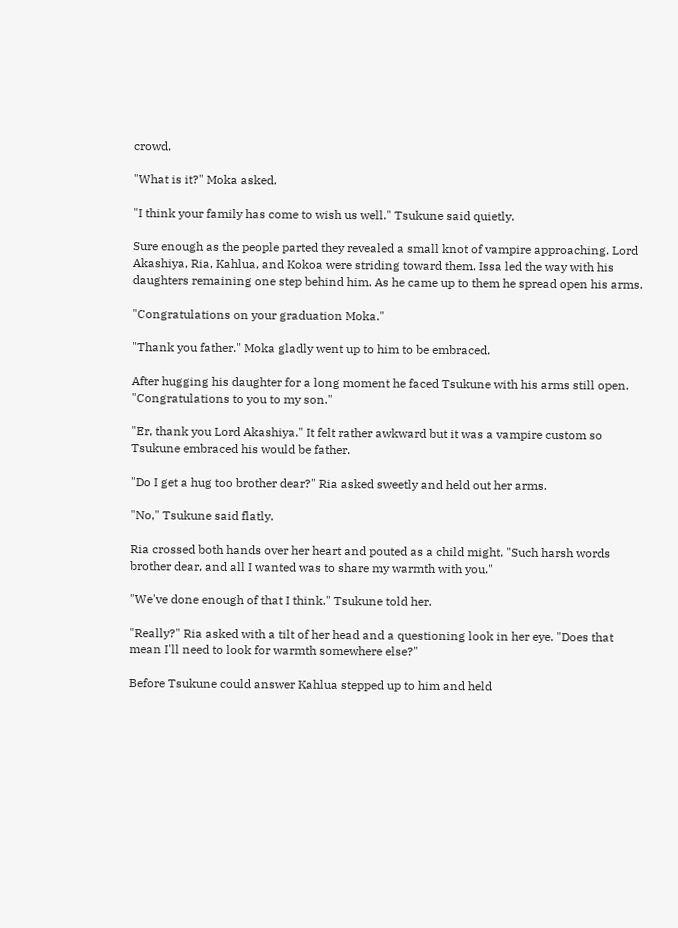crowd.

"What is it?" Moka asked.

"I think your family has come to wish us well." Tsukune said quietly.

Sure enough as the people parted they revealed a small knot of vampire approaching. Lord Akashiya, Ria, Kahlua, and Kokoa were striding toward them. Issa led the way with his daughters remaining one step behind him. As he came up to them he spread open his arms.

"Congratulations on your graduation Moka."

"Thank you father." Moka gladly went up to him to be embraced.

After hugging his daughter for a long moment he faced Tsukune with his arms still open. "Congratulations to you to my son."

"Er, thank you Lord Akashiya." It felt rather awkward but it was a vampire custom so Tsukune embraced his would be father.

"Do I get a hug too brother dear?" Ria asked sweetly and held out her arms.

"No," Tsukune said flatly.

Ria crossed both hands over her heart and pouted as a child might. "Such harsh words brother dear, and all I wanted was to share my warmth with you."

"We've done enough of that I think." Tsukune told her.

"Really?" Ria asked with a tilt of her head and a questioning look in her eye. "Does that mean I'll need to look for warmth somewhere else?"

Before Tsukune could answer Kahlua stepped up to him and held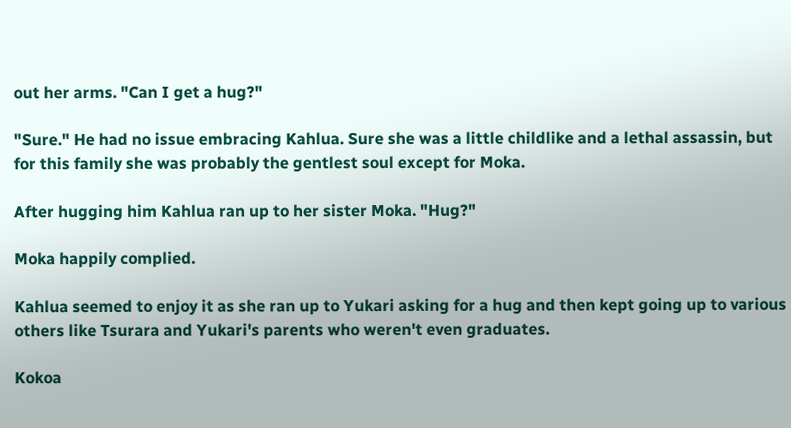out her arms. "Can I get a hug?"

"Sure." He had no issue embracing Kahlua. Sure she was a little childlike and a lethal assassin, but for this family she was probably the gentlest soul except for Moka.

After hugging him Kahlua ran up to her sister Moka. "Hug?"

Moka happily complied.

Kahlua seemed to enjoy it as she ran up to Yukari asking for a hug and then kept going up to various others like Tsurara and Yukari's parents who weren't even graduates.

Kokoa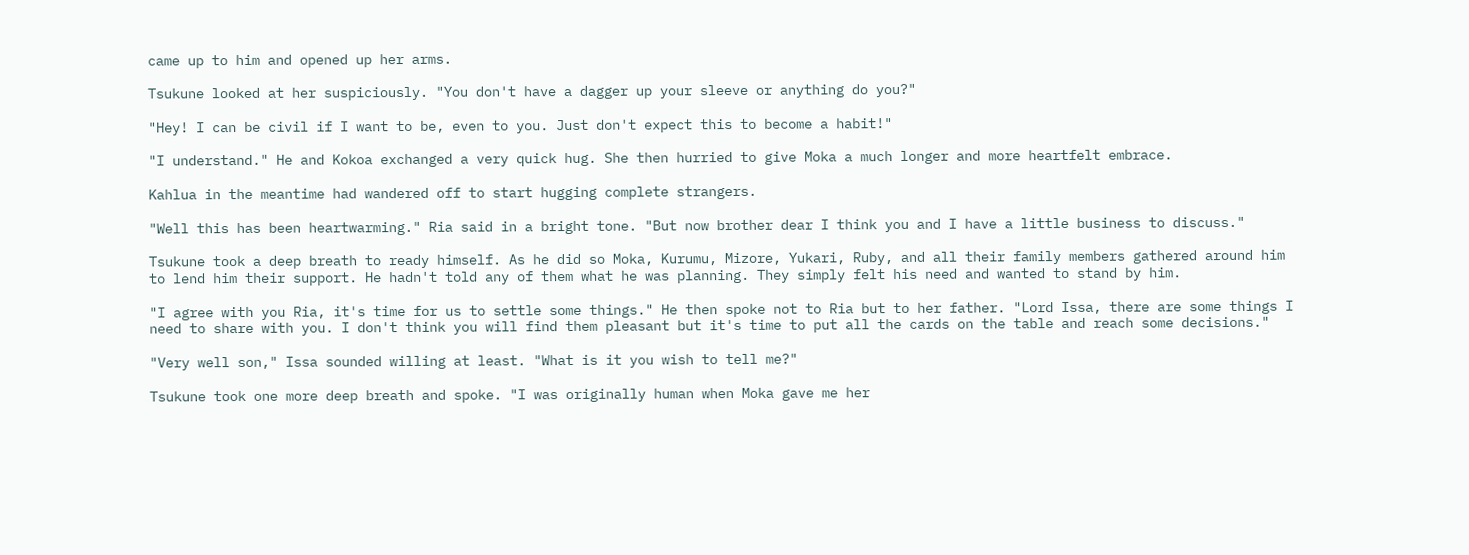came up to him and opened up her arms.

Tsukune looked at her suspiciously. "You don't have a dagger up your sleeve or anything do you?"

"Hey! I can be civil if I want to be, even to you. Just don't expect this to become a habit!"

"I understand." He and Kokoa exchanged a very quick hug. She then hurried to give Moka a much longer and more heartfelt embrace.

Kahlua in the meantime had wandered off to start hugging complete strangers.

"Well this has been heartwarming." Ria said in a bright tone. "But now brother dear I think you and I have a little business to discuss."

Tsukune took a deep breath to ready himself. As he did so Moka, Kurumu, Mizore, Yukari, Ruby, and all their family members gathered around him to lend him their support. He hadn't told any of them what he was planning. They simply felt his need and wanted to stand by him.

"I agree with you Ria, it's time for us to settle some things." He then spoke not to Ria but to her father. "Lord Issa, there are some things I need to share with you. I don't think you will find them pleasant but it's time to put all the cards on the table and reach some decisions."

"Very well son," Issa sounded willing at least. "What is it you wish to tell me?"

Tsukune took one more deep breath and spoke. "I was originally human when Moka gave me her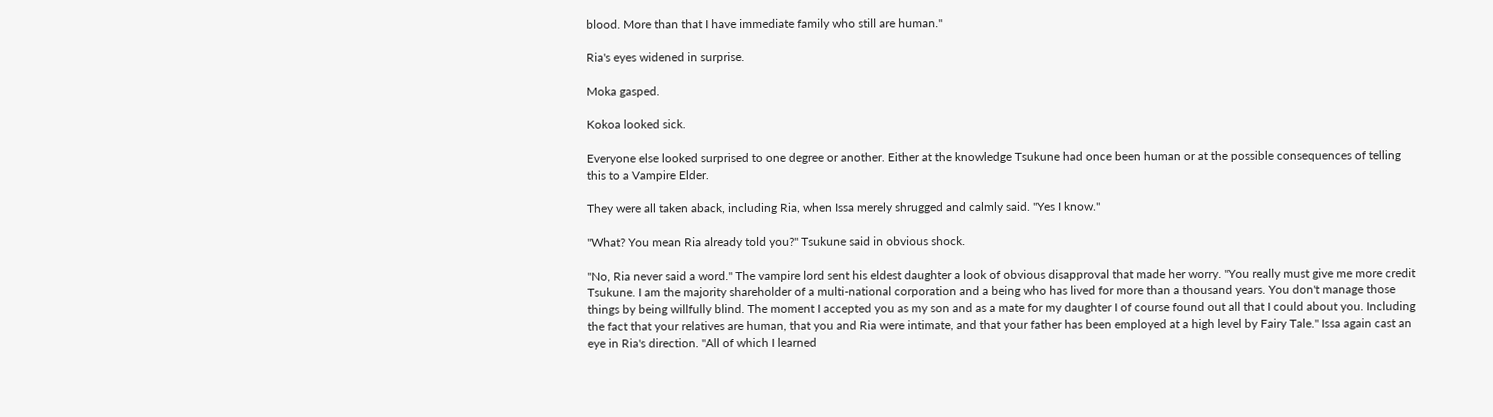blood. More than that I have immediate family who still are human."

Ria's eyes widened in surprise.

Moka gasped.

Kokoa looked sick.

Everyone else looked surprised to one degree or another. Either at the knowledge Tsukune had once been human or at the possible consequences of telling this to a Vampire Elder.

They were all taken aback, including Ria, when Issa merely shrugged and calmly said. "Yes I know."

"What? You mean Ria already told you?" Tsukune said in obvious shock.

"No, Ria never said a word." The vampire lord sent his eldest daughter a look of obvious disapproval that made her worry. "You really must give me more credit Tsukune. I am the majority shareholder of a multi-national corporation and a being who has lived for more than a thousand years. You don't manage those things by being willfully blind. The moment I accepted you as my son and as a mate for my daughter I of course found out all that I could about you. Including the fact that your relatives are human, that you and Ria were intimate, and that your father has been employed at a high level by Fairy Tale." Issa again cast an eye in Ria's direction. "All of which I learned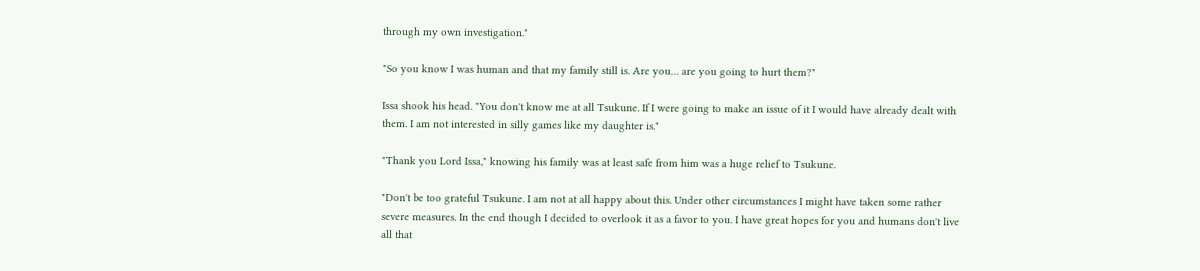through my own investigation."

"So you know I was human and that my family still is. Are you… are you going to hurt them?"

Issa shook his head. "You don't know me at all Tsukune. If I were going to make an issue of it I would have already dealt with them. I am not interested in silly games like my daughter is."

"Thank you Lord Issa," knowing his family was at least safe from him was a huge relief to Tsukune.

"Don't be too grateful Tsukune. I am not at all happy about this. Under other circumstances I might have taken some rather severe measures. In the end though I decided to overlook it as a favor to you. I have great hopes for you and humans don't live all that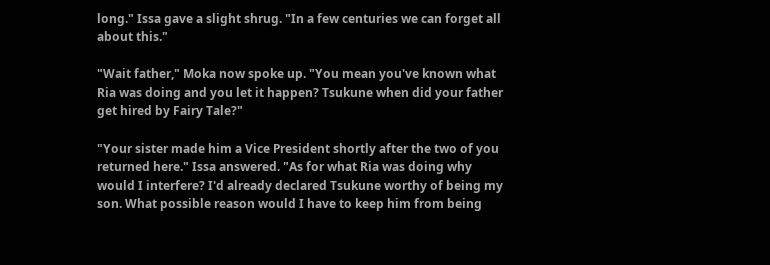long." Issa gave a slight shrug. "In a few centuries we can forget all about this."

"Wait father," Moka now spoke up. "You mean you've known what Ria was doing and you let it happen? Tsukune when did your father get hired by Fairy Tale?"

"Your sister made him a Vice President shortly after the two of you returned here." Issa answered. "As for what Ria was doing why would I interfere? I'd already declared Tsukune worthy of being my son. What possible reason would I have to keep him from being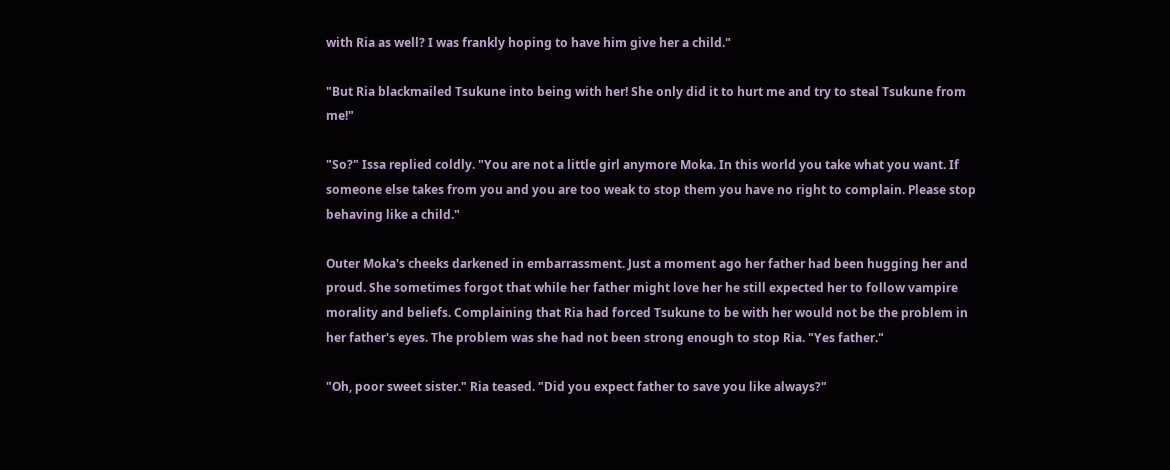with Ria as well? I was frankly hoping to have him give her a child."

"But Ria blackmailed Tsukune into being with her! She only did it to hurt me and try to steal Tsukune from me!"

"So?" Issa replied coldly. "You are not a little girl anymore Moka. In this world you take what you want. If someone else takes from you and you are too weak to stop them you have no right to complain. Please stop behaving like a child."

Outer Moka's cheeks darkened in embarrassment. Just a moment ago her father had been hugging her and proud. She sometimes forgot that while her father might love her he still expected her to follow vampire morality and beliefs. Complaining that Ria had forced Tsukune to be with her would not be the problem in her father's eyes. The problem was she had not been strong enough to stop Ria. "Yes father."

"Oh, poor sweet sister." Ria teased. "Did you expect father to save you like always?"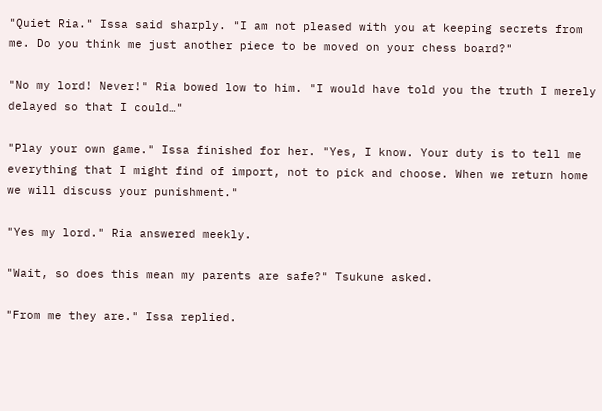"Quiet Ria." Issa said sharply. "I am not pleased with you at keeping secrets from me. Do you think me just another piece to be moved on your chess board?"

"No my lord! Never!" Ria bowed low to him. "I would have told you the truth I merely delayed so that I could…"

"Play your own game." Issa finished for her. "Yes, I know. Your duty is to tell me everything that I might find of import, not to pick and choose. When we return home we will discuss your punishment."

"Yes my lord." Ria answered meekly.

"Wait, so does this mean my parents are safe?" Tsukune asked.

"From me they are." Issa replied.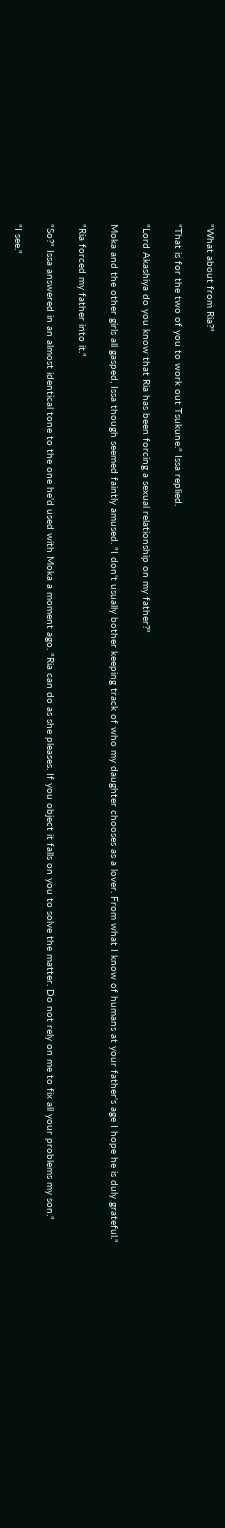"What about from Ria?"

"That is for the two of you to work out Tsukune." Issa replied.

"Lord Akashiya do you know that Ria has been forcing a sexual relationship on my father?"

Moka and the other girls all gasped, Issa though seemed faintly amused. "I don't usually bother keeping track of who my daughter chooses as a lover. From what I know of humans at your father's age I hope he is duly grateful."

"Ria forced my father into it."

"So?" Issa answered in an almost identical tone to the one he'd used with Moka a moment ago. "Ria can do as she pleases. If you object it falls on you to solve the matter. Do not rely on me to fix all your problems my son."

"I see."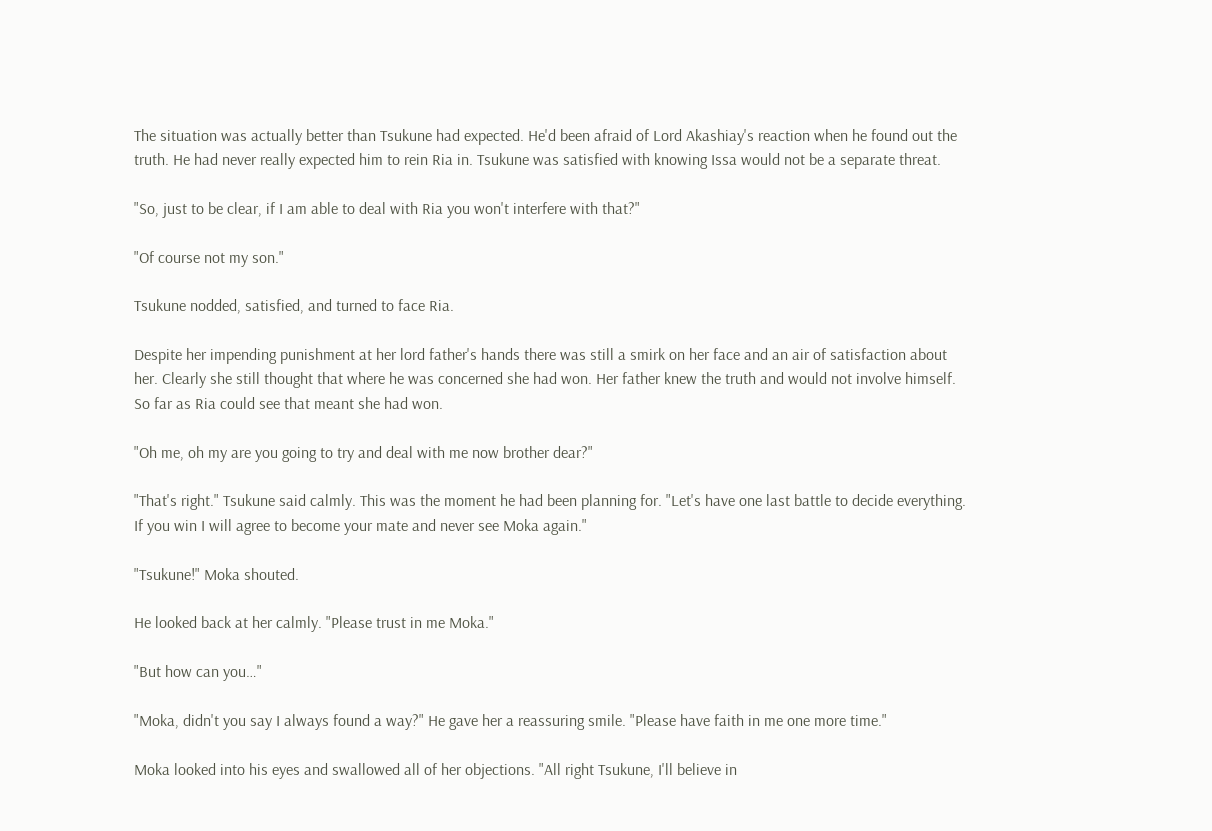The situation was actually better than Tsukune had expected. He'd been afraid of Lord Akashiay's reaction when he found out the truth. He had never really expected him to rein Ria in. Tsukune was satisfied with knowing Issa would not be a separate threat.

"So, just to be clear, if I am able to deal with Ria you won't interfere with that?"

"Of course not my son."

Tsukune nodded, satisfied, and turned to face Ria.

Despite her impending punishment at her lord father's hands there was still a smirk on her face and an air of satisfaction about her. Clearly she still thought that where he was concerned she had won. Her father knew the truth and would not involve himself. So far as Ria could see that meant she had won.

"Oh me, oh my are you going to try and deal with me now brother dear?"

"That's right." Tsukune said calmly. This was the moment he had been planning for. "Let's have one last battle to decide everything. If you win I will agree to become your mate and never see Moka again."

"Tsukune!" Moka shouted.

He looked back at her calmly. "Please trust in me Moka."

"But how can you…"

"Moka, didn't you say I always found a way?" He gave her a reassuring smile. "Please have faith in me one more time."

Moka looked into his eyes and swallowed all of her objections. "All right Tsukune, I'll believe in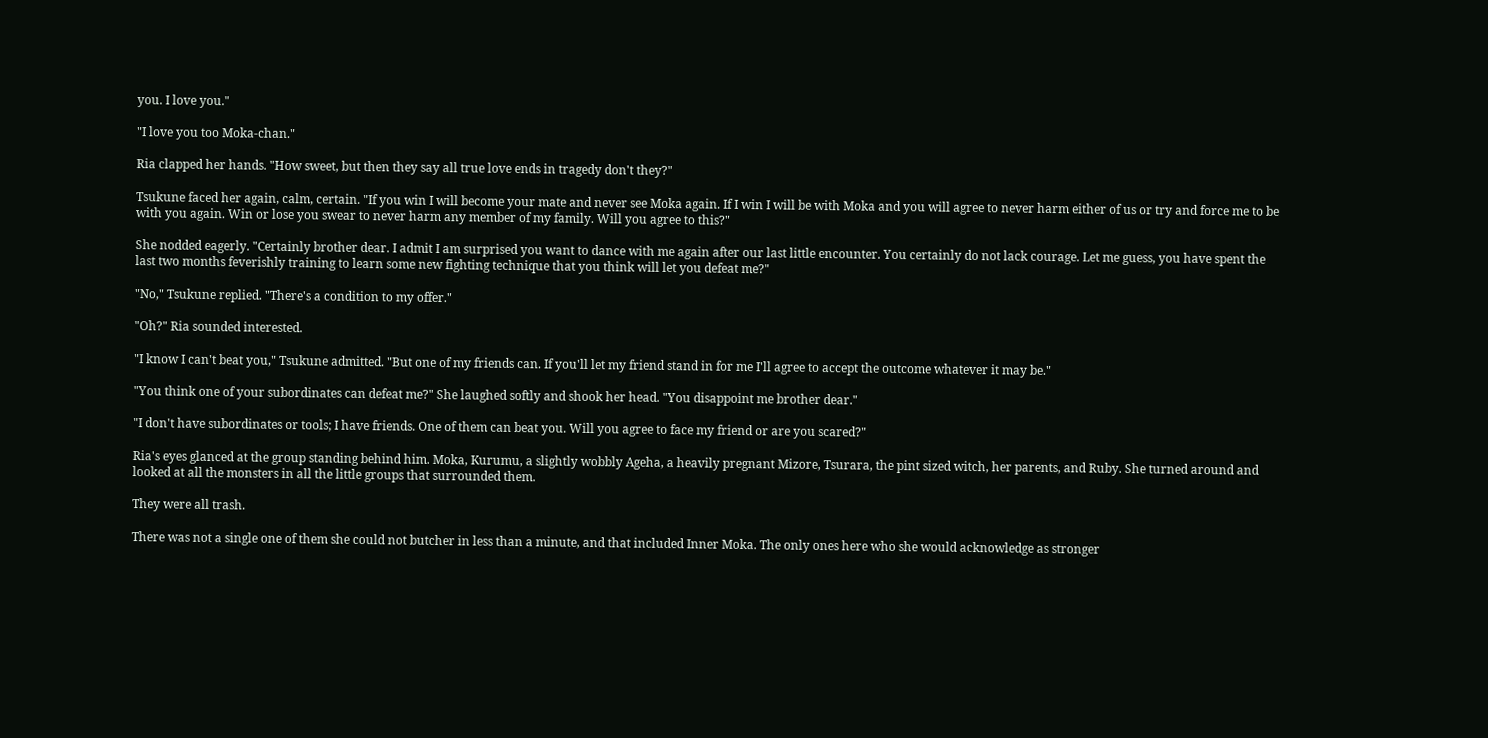you. I love you."

"I love you too Moka-chan."

Ria clapped her hands. "How sweet, but then they say all true love ends in tragedy don't they?"

Tsukune faced her again, calm, certain. "If you win I will become your mate and never see Moka again. If I win I will be with Moka and you will agree to never harm either of us or try and force me to be with you again. Win or lose you swear to never harm any member of my family. Will you agree to this?"

She nodded eagerly. "Certainly brother dear. I admit I am surprised you want to dance with me again after our last little encounter. You certainly do not lack courage. Let me guess, you have spent the last two months feverishly training to learn some new fighting technique that you think will let you defeat me?"

"No," Tsukune replied. "There's a condition to my offer."

"Oh?" Ria sounded interested.

"I know I can't beat you," Tsukune admitted. "But one of my friends can. If you'll let my friend stand in for me I'll agree to accept the outcome whatever it may be."

"You think one of your subordinates can defeat me?" She laughed softly and shook her head. "You disappoint me brother dear."

"I don't have subordinates or tools; I have friends. One of them can beat you. Will you agree to face my friend or are you scared?"

Ria's eyes glanced at the group standing behind him. Moka, Kurumu, a slightly wobbly Ageha, a heavily pregnant Mizore, Tsurara, the pint sized witch, her parents, and Ruby. She turned around and looked at all the monsters in all the little groups that surrounded them.

They were all trash.

There was not a single one of them she could not butcher in less than a minute, and that included Inner Moka. The only ones here who she would acknowledge as stronger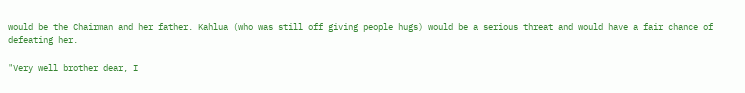would be the Chairman and her father. Kahlua (who was still off giving people hugs) would be a serious threat and would have a fair chance of defeating her.

"Very well brother dear, I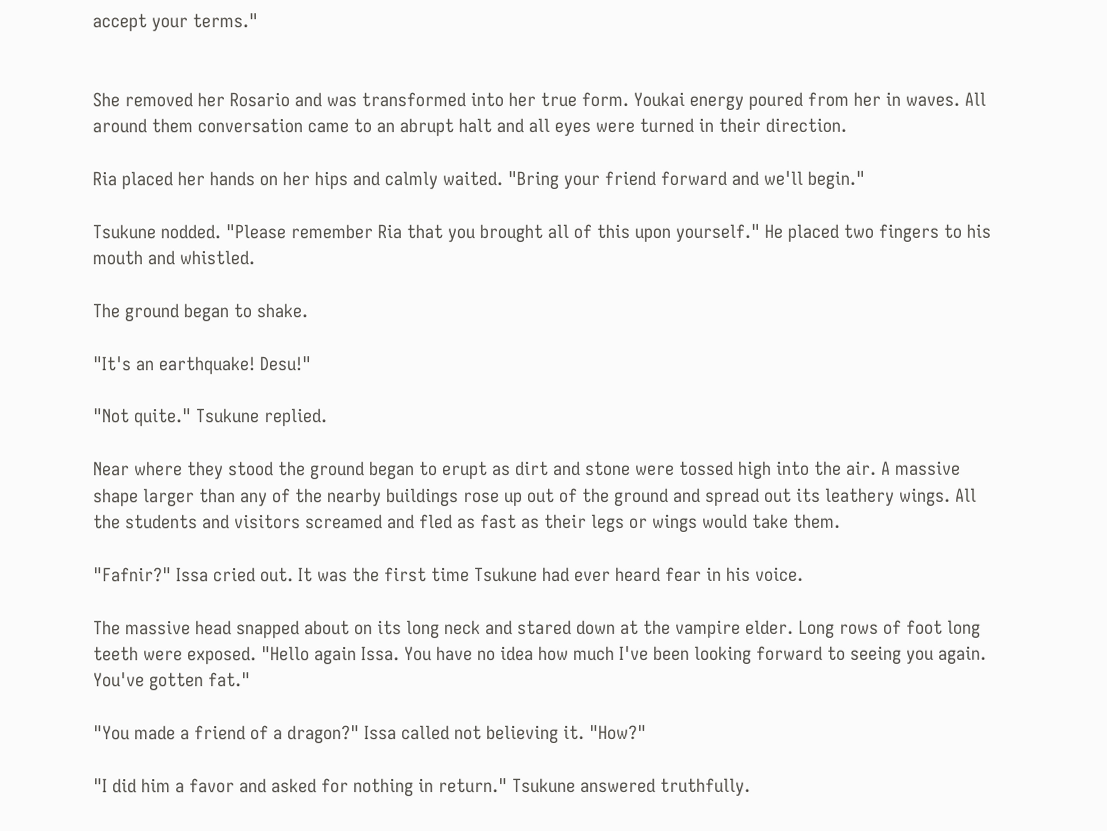accept your terms."


She removed her Rosario and was transformed into her true form. Youkai energy poured from her in waves. All around them conversation came to an abrupt halt and all eyes were turned in their direction.

Ria placed her hands on her hips and calmly waited. "Bring your friend forward and we'll begin."

Tsukune nodded. "Please remember Ria that you brought all of this upon yourself." He placed two fingers to his mouth and whistled.

The ground began to shake.

"It's an earthquake! Desu!"

"Not quite." Tsukune replied.

Near where they stood the ground began to erupt as dirt and stone were tossed high into the air. A massive shape larger than any of the nearby buildings rose up out of the ground and spread out its leathery wings. All the students and visitors screamed and fled as fast as their legs or wings would take them.

"Fafnir?" Issa cried out. It was the first time Tsukune had ever heard fear in his voice.

The massive head snapped about on its long neck and stared down at the vampire elder. Long rows of foot long teeth were exposed. "Hello again Issa. You have no idea how much I've been looking forward to seeing you again. You've gotten fat."

"You made a friend of a dragon?" Issa called not believing it. "How?"

"I did him a favor and asked for nothing in return." Tsukune answered truthfully.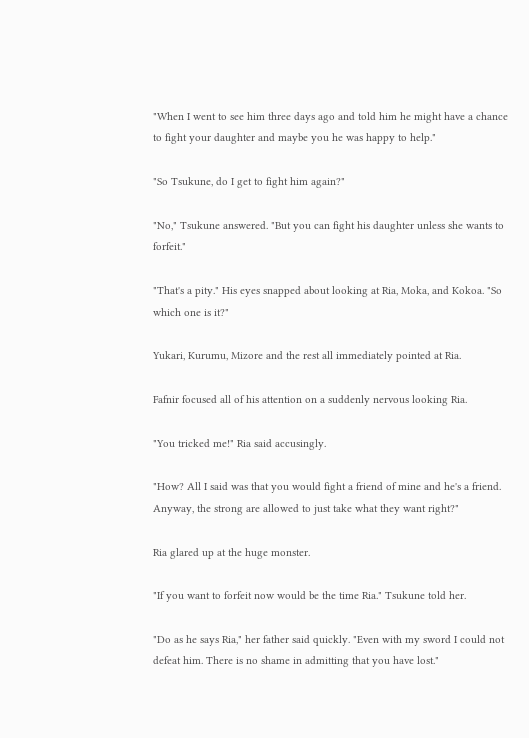"When I went to see him three days ago and told him he might have a chance to fight your daughter and maybe you he was happy to help."

"So Tsukune, do I get to fight him again?"

"No," Tsukune answered. "But you can fight his daughter unless she wants to forfeit."

"That's a pity." His eyes snapped about looking at Ria, Moka, and Kokoa. "So which one is it?"

Yukari, Kurumu, Mizore and the rest all immediately pointed at Ria.

Fafnir focused all of his attention on a suddenly nervous looking Ria.

"You tricked me!" Ria said accusingly.

"How? All I said was that you would fight a friend of mine and he's a friend. Anyway, the strong are allowed to just take what they want right?"

Ria glared up at the huge monster.

"If you want to forfeit now would be the time Ria." Tsukune told her.

"Do as he says Ria," her father said quickly. "Even with my sword I could not defeat him. There is no shame in admitting that you have lost."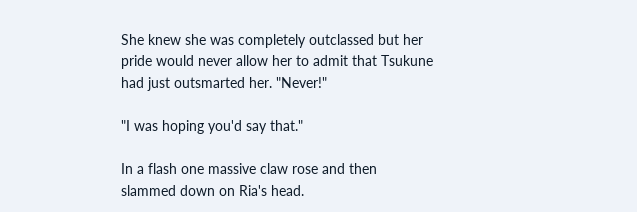She knew she was completely outclassed but her pride would never allow her to admit that Tsukune had just outsmarted her. "Never!"

"I was hoping you'd say that."

In a flash one massive claw rose and then slammed down on Ria's head.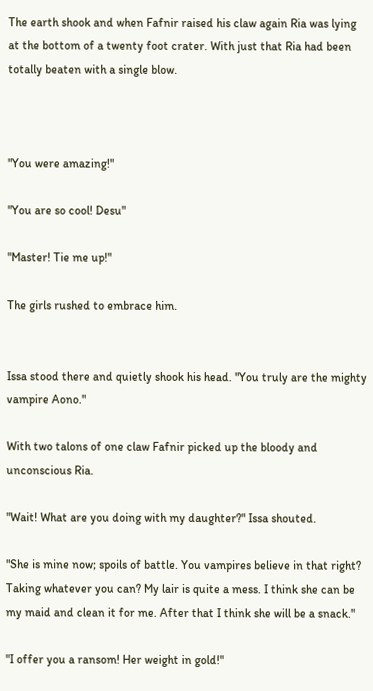The earth shook and when Fafnir raised his claw again Ria was lying at the bottom of a twenty foot crater. With just that Ria had been totally beaten with a single blow.



"You were amazing!"

"You are so cool! Desu"

"Master! Tie me up!"

The girls rushed to embrace him.


Issa stood there and quietly shook his head. "You truly are the mighty vampire Aono."

With two talons of one claw Fafnir picked up the bloody and unconscious Ria.

"Wait! What are you doing with my daughter?" Issa shouted.

"She is mine now; spoils of battle. You vampires believe in that right? Taking whatever you can? My lair is quite a mess. I think she can be my maid and clean it for me. After that I think she will be a snack."

"I offer you a ransom! Her weight in gold!"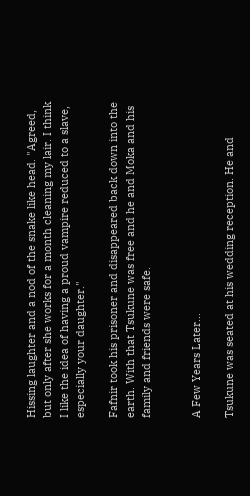Hissing laughter and a nod of the snake like head. "Agreed, but only after she works for a month cleaning my lair. I think I like the idea of having a proud vampire reduced to a slave, especially your daughter."

Fafnir took his prisoner and disappeared back down into the earth. With that Tsukune was free and he and Moka and his family and friends were safe.


A Few Years Later…

Tsukune was seated at his wedding reception. He and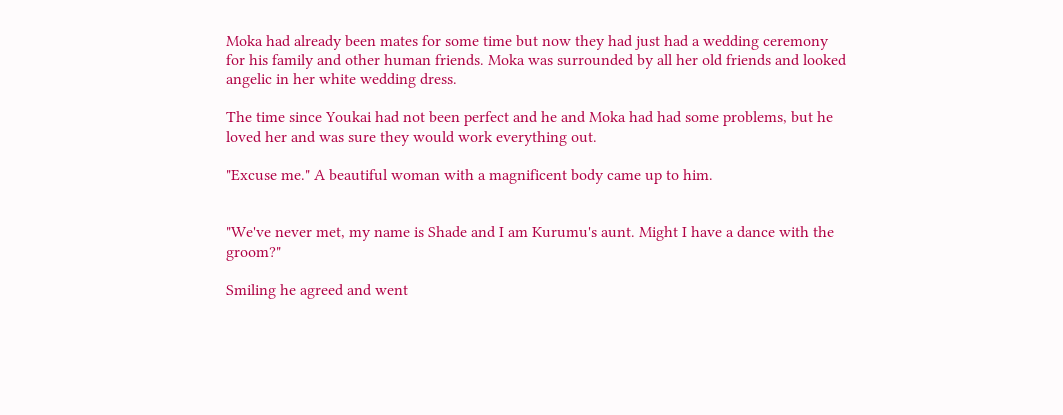Moka had already been mates for some time but now they had just had a wedding ceremony for his family and other human friends. Moka was surrounded by all her old friends and looked angelic in her white wedding dress.

The time since Youkai had not been perfect and he and Moka had had some problems, but he loved her and was sure they would work everything out.

"Excuse me." A beautiful woman with a magnificent body came up to him.


"We've never met, my name is Shade and I am Kurumu's aunt. Might I have a dance with the groom?"

Smiling he agreed and went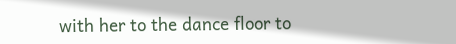with her to the dance floor to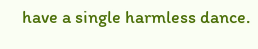have a single harmless dance.